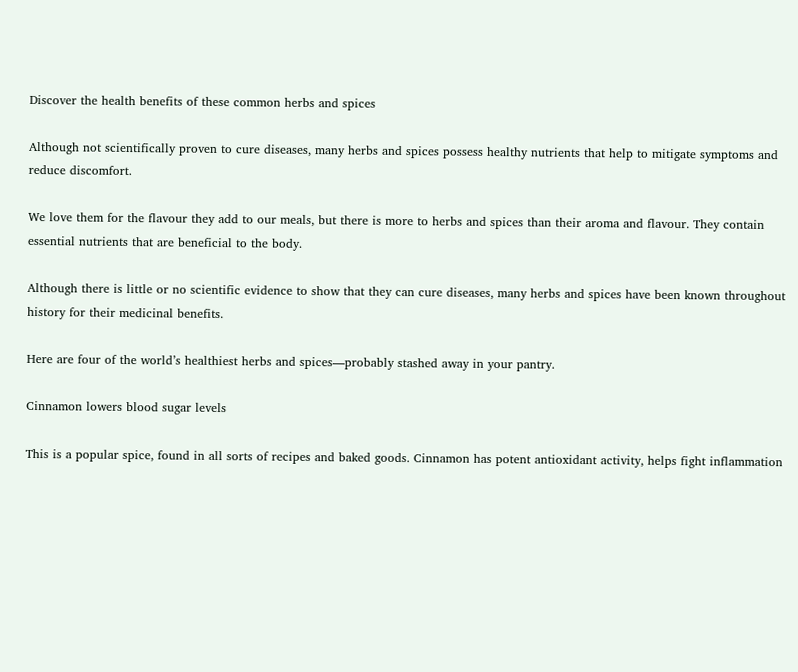Discover the health benefits of these common herbs and spices

Although not scientifically proven to cure diseases, many herbs and spices possess healthy nutrients that help to mitigate symptoms and reduce discomfort.

We love them for the flavour they add to our meals, but there is more to herbs and spices than their aroma and flavour. They contain essential nutrients that are beneficial to the body.

Although there is little or no scientific evidence to show that they can cure diseases, many herbs and spices have been known throughout history for their medicinal benefits.

Here are four of the world’s healthiest herbs and spices—probably stashed away in your pantry.

Cinnamon lowers blood sugar levels

This is a popular spice, found in all sorts of recipes and baked goods. Cinnamon has potent antioxidant activity, helps fight inflammation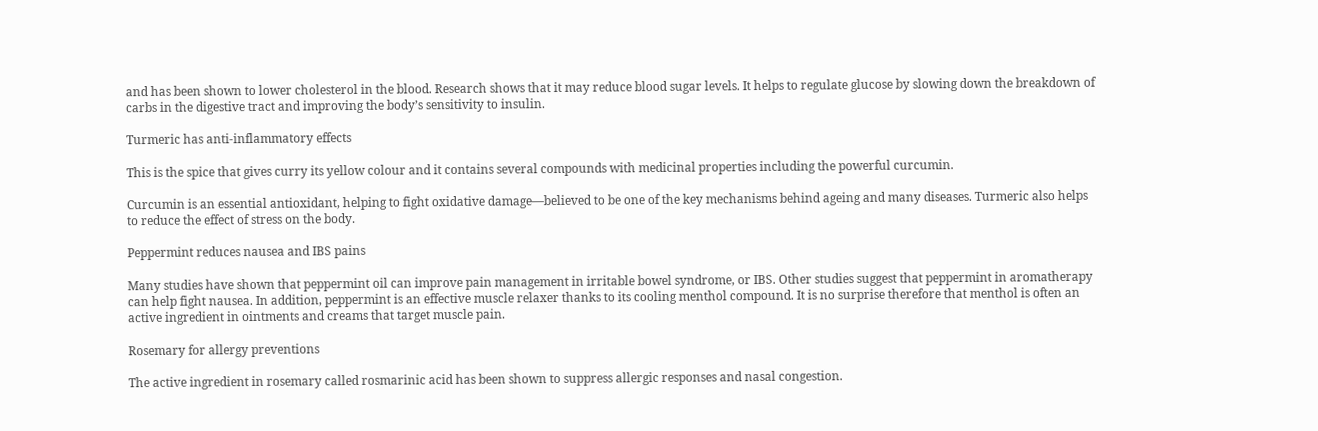and has been shown to lower cholesterol in the blood. Research shows that it may reduce blood sugar levels. It helps to regulate glucose by slowing down the breakdown of carbs in the digestive tract and improving the body’s sensitivity to insulin.

Turmeric has anti-inflammatory effects

This is the spice that gives curry its yellow colour and it contains several compounds with medicinal properties including the powerful curcumin.

Curcumin is an essential antioxidant, helping to fight oxidative damage—believed to be one of the key mechanisms behind ageing and many diseases. Turmeric also helps to reduce the effect of stress on the body.

Peppermint reduces nausea and IBS pains

Many studies have shown that peppermint oil can improve pain management in irritable bowel syndrome, or IBS. Other studies suggest that peppermint in aromatherapy can help fight nausea. In addition, peppermint is an effective muscle relaxer thanks to its cooling menthol compound. It is no surprise therefore that menthol is often an active ingredient in ointments and creams that target muscle pain.

Rosemary for allergy preventions

The active ingredient in rosemary called rosmarinic acid has been shown to suppress allergic responses and nasal congestion.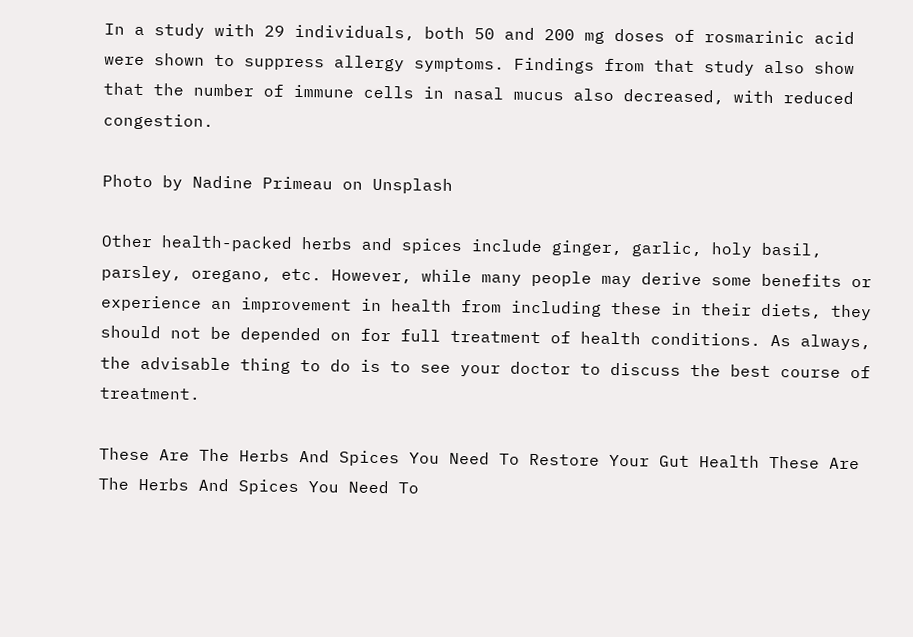In a study with 29 individuals, both 50 and 200 mg doses of rosmarinic acid were shown to suppress allergy symptoms. Findings from that study also show that the number of immune cells in nasal mucus also decreased, with reduced congestion.

Photo by Nadine Primeau on Unsplash

Other health-packed herbs and spices include ginger, garlic, holy basil, parsley, oregano, etc. However, while many people may derive some benefits or experience an improvement in health from including these in their diets, they should not be depended on for full treatment of health conditions. As always, the advisable thing to do is to see your doctor to discuss the best course of treatment.

These Are The Herbs And Spices You Need To Restore Your Gut Health These Are The Herbs And Spices You Need To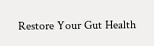Restore Your Gut Health